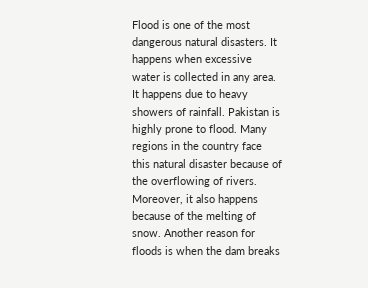Flood is one of the most dangerous natural disasters. It happens when excessive water is collected in any area. It happens due to heavy showers of rainfall. Pakistan is highly prone to flood. Many regions in the country face this natural disaster because of the overflowing of rivers. Moreover, it also happens because of the melting of snow. Another reason for floods is when the dam breaks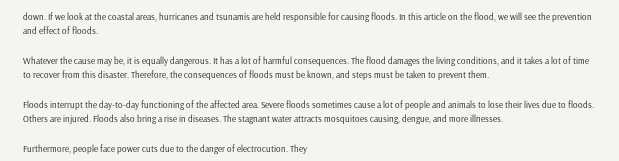down. If we look at the coastal areas, hurricanes and tsunamis are held responsible for causing floods. In this article on the flood, we will see the prevention and effect of floods.

Whatever the cause may be, it is equally dangerous. It has a lot of harmful consequences. The flood damages the living conditions, and it takes a lot of time to recover from this disaster. Therefore, the consequences of floods must be known, and steps must be taken to prevent them.

Floods interrupt the day-to-day functioning of the affected area. Severe floods sometimes cause a lot of people and animals to lose their lives due to floods. Others are injured. Floods also bring a rise in diseases. The stagnant water attracts mosquitoes causing, dengue, and more illnesses.

Furthermore, people face power cuts due to the danger of electrocution. They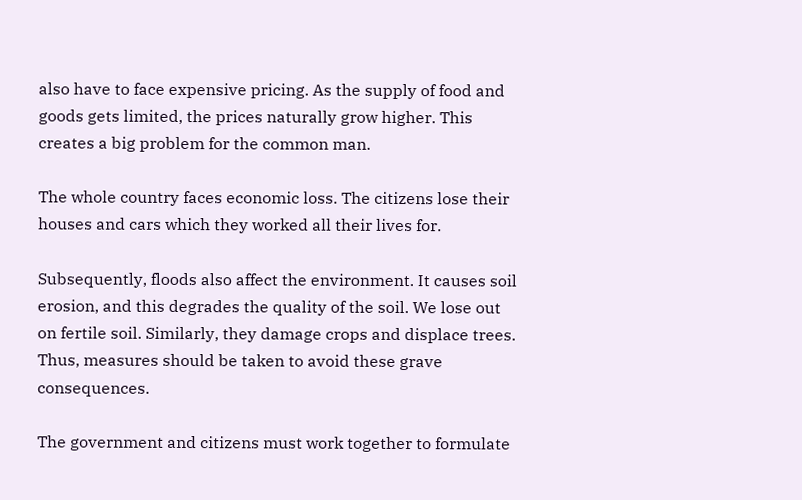also have to face expensive pricing. As the supply of food and goods gets limited, the prices naturally grow higher. This creates a big problem for the common man.

The whole country faces economic loss. The citizens lose their houses and cars which they worked all their lives for.

Subsequently, floods also affect the environment. It causes soil erosion, and this degrades the quality of the soil. We lose out on fertile soil. Similarly, they damage crops and displace trees. Thus, measures should be taken to avoid these grave consequences.

The government and citizens must work together to formulate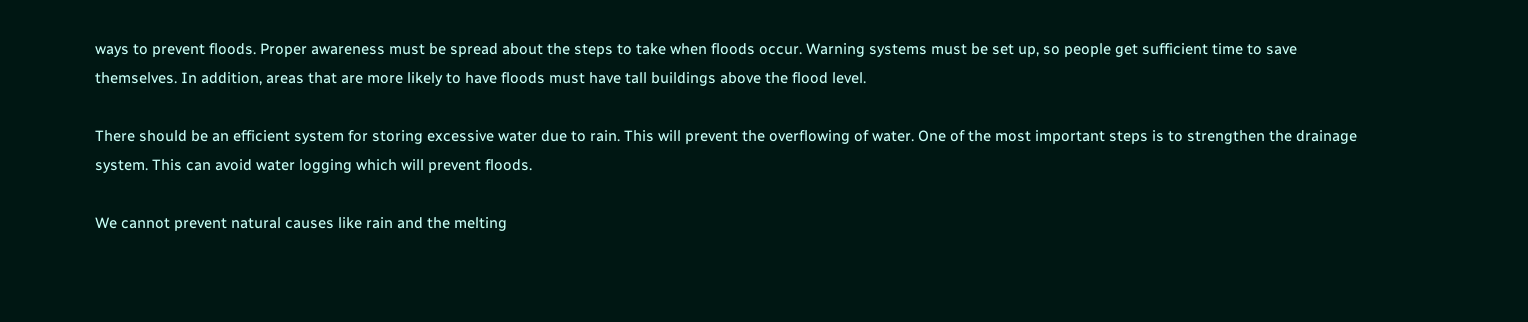ways to prevent floods. Proper awareness must be spread about the steps to take when floods occur. Warning systems must be set up, so people get sufficient time to save themselves. In addition, areas that are more likely to have floods must have tall buildings above the flood level.

There should be an efficient system for storing excessive water due to rain. This will prevent the overflowing of water. One of the most important steps is to strengthen the drainage system. This can avoid water logging which will prevent floods.

We cannot prevent natural causes like rain and the melting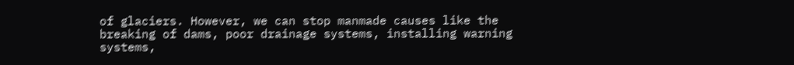of glaciers. However, we can stop manmade causes like the breaking of dams, poor drainage systems, installing warning systems,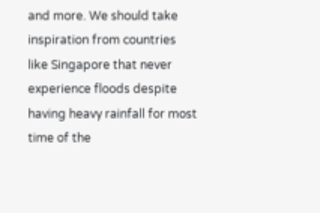and more. We should take inspiration from countries like Singapore that never experience floods despite having heavy rainfall for most time of the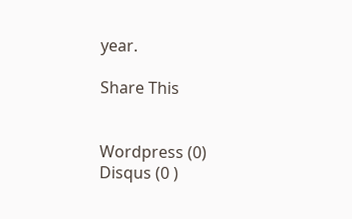year.

Share This


Wordpress (0)
Disqus (0 )